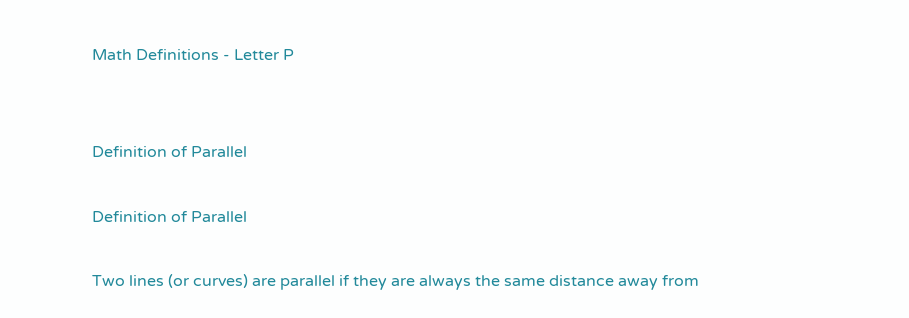Math Definitions - Letter P


Definition of Parallel

Definition of Parallel

Two lines (or curves) are parallel if they are always the same distance away from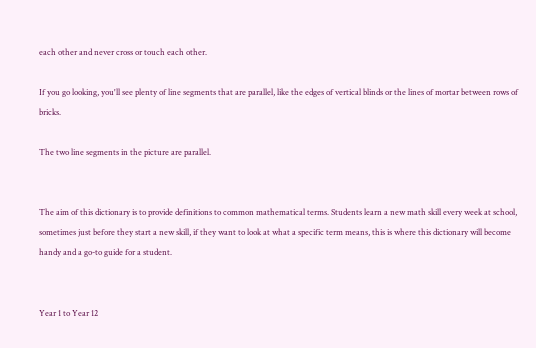each other and never cross or touch each other.

If you go looking, you'll see plenty of line segments that are parallel, like the edges of vertical blinds or the lines of mortar between rows of bricks.

The two line segments in the picture are parallel.


The aim of this dictionary is to provide definitions to common mathematical terms. Students learn a new math skill every week at school, sometimes just before they start a new skill, if they want to look at what a specific term means, this is where this dictionary will become handy and a go-to guide for a student.


Year 1 to Year 12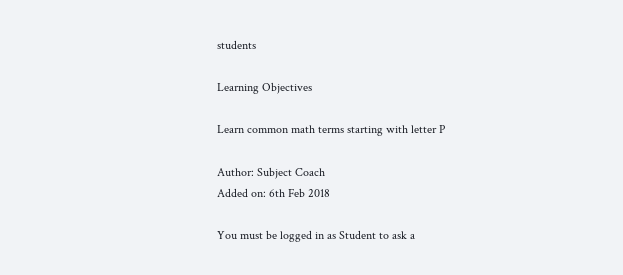students

Learning Objectives

Learn common math terms starting with letter P

Author: Subject Coach
Added on: 6th Feb 2018

You must be logged in as Student to ask a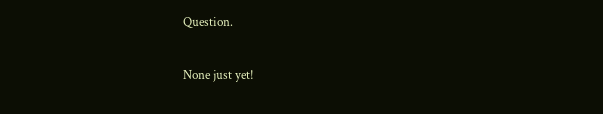Question.

None just yet!